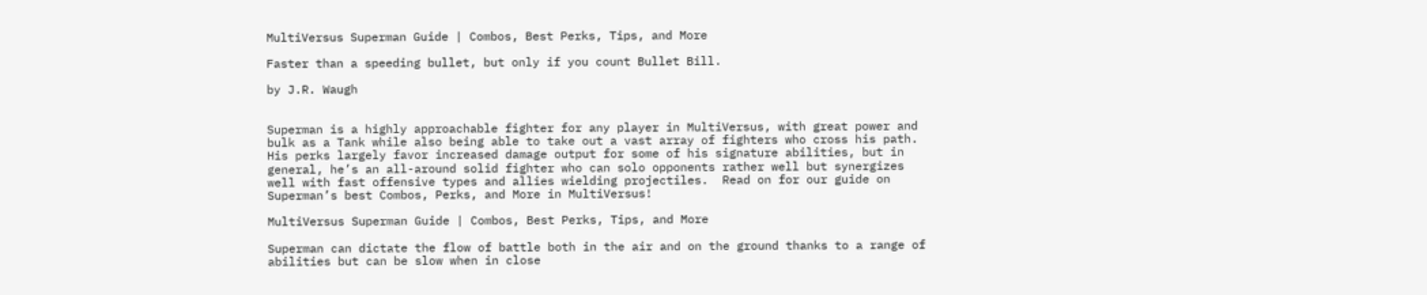MultiVersus Superman Guide | Combos, Best Perks, Tips, and More

Faster than a speeding bullet, but only if you count Bullet Bill.

by J.R. Waugh


Superman is a highly approachable fighter for any player in MultiVersus, with great power and bulk as a Tank while also being able to take out a vast array of fighters who cross his path.  His perks largely favor increased damage output for some of his signature abilities, but in general, he’s an all-around solid fighter who can solo opponents rather well but synergizes well with fast offensive types and allies wielding projectiles.  Read on for our guide on Superman’s best Combos, Perks, and More in MultiVersus!

MultiVersus Superman Guide | Combos, Best Perks, Tips, and More

Superman can dictate the flow of battle both in the air and on the ground thanks to a range of abilities but can be slow when in close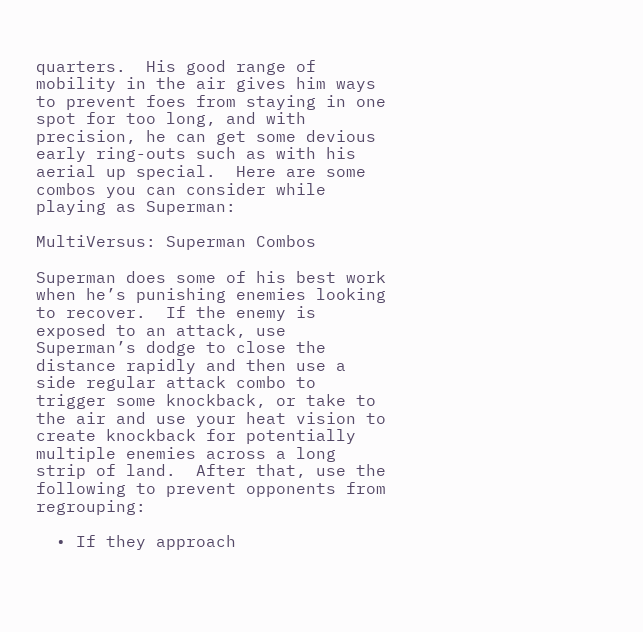quarters.  His good range of mobility in the air gives him ways to prevent foes from staying in one spot for too long, and with precision, he can get some devious early ring-outs such as with his aerial up special.  Here are some combos you can consider while playing as Superman:

MultiVersus: Superman Combos

Superman does some of his best work when he’s punishing enemies looking to recover.  If the enemy is exposed to an attack, use Superman’s dodge to close the distance rapidly and then use a side regular attack combo to trigger some knockback, or take to the air and use your heat vision to create knockback for potentially multiple enemies across a long strip of land.  After that, use the following to prevent opponents from regrouping:

  • If they approach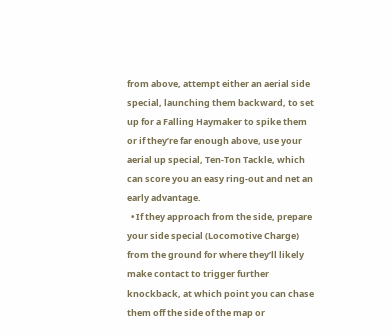from above, attempt either an aerial side special, launching them backward, to set up for a Falling Haymaker to spike them or if they’re far enough above, use your aerial up special, Ten-Ton Tackle, which can score you an easy ring-out and net an early advantage.
  • If they approach from the side, prepare your side special (Locomotive Charge) from the ground for where they’ll likely make contact to trigger further knockback, at which point you can chase them off the side of the map or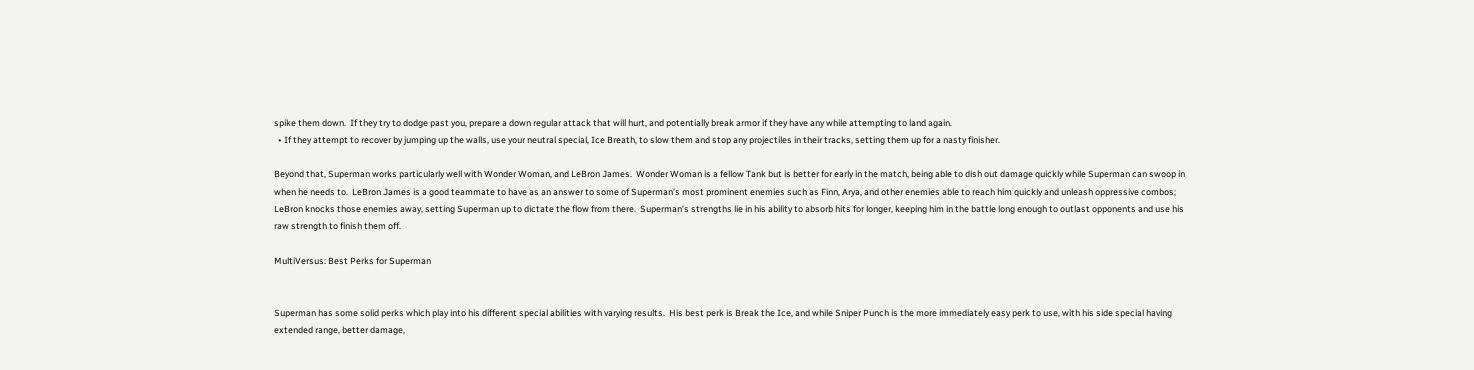spike them down.  If they try to dodge past you, prepare a down regular attack that will hurt, and potentially break armor if they have any while attempting to land again.
  • If they attempt to recover by jumping up the walls, use your neutral special, Ice Breath, to slow them and stop any projectiles in their tracks, setting them up for a nasty finisher.

Beyond that, Superman works particularly well with Wonder Woman, and LeBron James.  Wonder Woman is a fellow Tank but is better for early in the match, being able to dish out damage quickly while Superman can swoop in when he needs to.  LeBron James is a good teammate to have as an answer to some of Superman’s most prominent enemies such as Finn, Arya, and other enemies able to reach him quickly and unleash oppressive combos; LeBron knocks those enemies away, setting Superman up to dictate the flow from there.  Superman’s strengths lie in his ability to absorb hits for longer, keeping him in the battle long enough to outlast opponents and use his raw strength to finish them off.

MultiVersus: Best Perks for Superman


Superman has some solid perks which play into his different special abilities with varying results.  His best perk is Break the Ice, and while Sniper Punch is the more immediately easy perk to use, with his side special having extended range, better damage,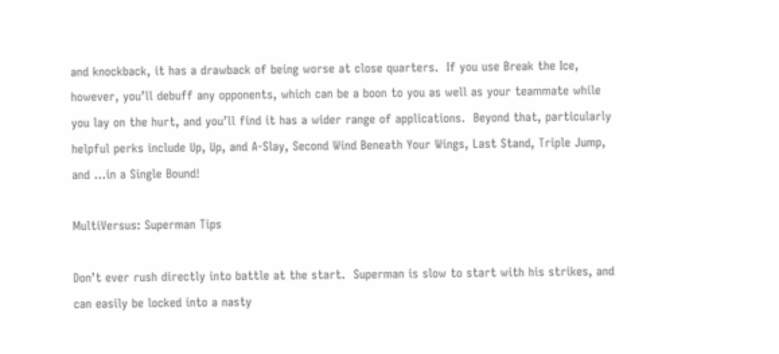and knockback, it has a drawback of being worse at close quarters.  If you use Break the Ice, however, you’ll debuff any opponents, which can be a boon to you as well as your teammate while you lay on the hurt, and you’ll find it has a wider range of applications.  Beyond that, particularly helpful perks include Up, Up, and A-Slay, Second Wind Beneath Your Wings, Last Stand, Triple Jump, and …in a Single Bound!

MultiVersus: Superman Tips

Don’t ever rush directly into battle at the start.  Superman is slow to start with his strikes, and can easily be locked into a nasty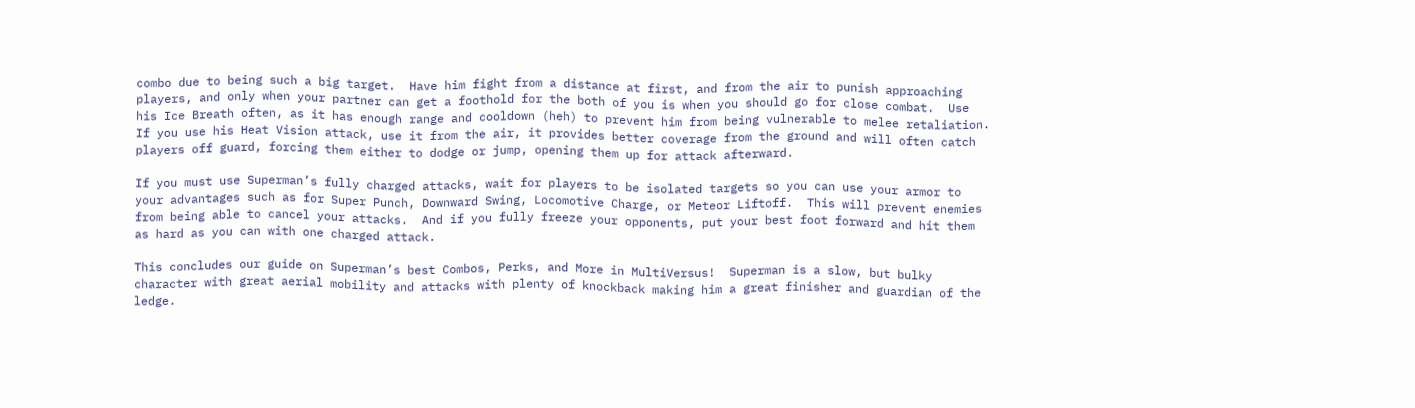combo due to being such a big target.  Have him fight from a distance at first, and from the air to punish approaching players, and only when your partner can get a foothold for the both of you is when you should go for close combat.  Use his Ice Breath often, as it has enough range and cooldown (heh) to prevent him from being vulnerable to melee retaliation.  If you use his Heat Vision attack, use it from the air, it provides better coverage from the ground and will often catch players off guard, forcing them either to dodge or jump, opening them up for attack afterward.

If you must use Superman’s fully charged attacks, wait for players to be isolated targets so you can use your armor to your advantages such as for Super Punch, Downward Swing, Locomotive Charge, or Meteor Liftoff.  This will prevent enemies from being able to cancel your attacks.  And if you fully freeze your opponents, put your best foot forward and hit them as hard as you can with one charged attack.

This concludes our guide on Superman’s best Combos, Perks, and More in MultiVersus!  Superman is a slow, but bulky character with great aerial mobility and attacks with plenty of knockback making him a great finisher and guardian of the ledge.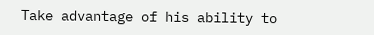Take advantage of his ability to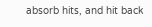absorb hits, and hit back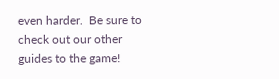even harder.  Be sure to check out our other guides to the game!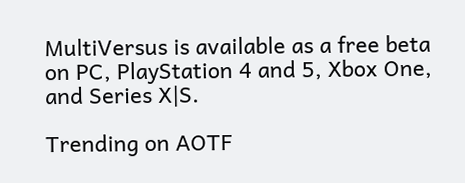MultiVersus is available as a free beta on PC, PlayStation 4 and 5, Xbox One, and Series X|S.

Trending on AOTF